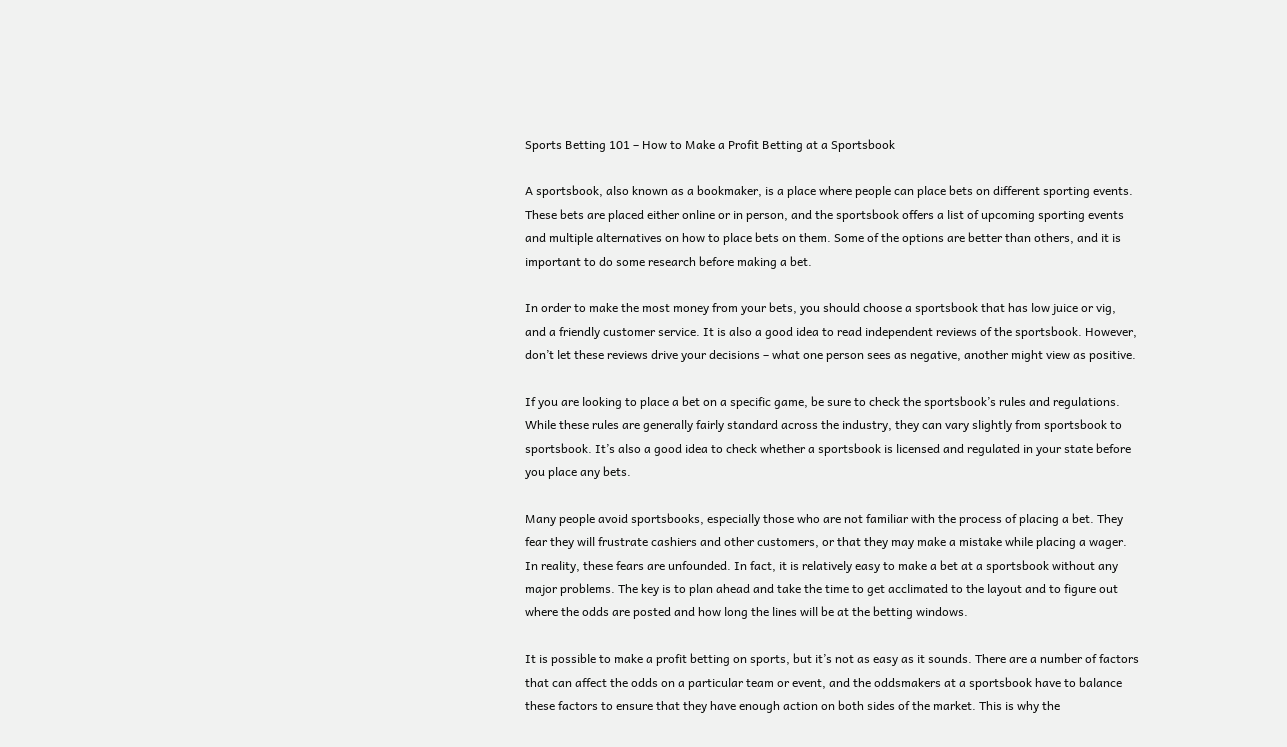Sports Betting 101 – How to Make a Profit Betting at a Sportsbook

A sportsbook, also known as a bookmaker, is a place where people can place bets on different sporting events. These bets are placed either online or in person, and the sportsbook offers a list of upcoming sporting events and multiple alternatives on how to place bets on them. Some of the options are better than others, and it is important to do some research before making a bet.

In order to make the most money from your bets, you should choose a sportsbook that has low juice or vig, and a friendly customer service. It is also a good idea to read independent reviews of the sportsbook. However, don’t let these reviews drive your decisions – what one person sees as negative, another might view as positive.

If you are looking to place a bet on a specific game, be sure to check the sportsbook’s rules and regulations. While these rules are generally fairly standard across the industry, they can vary slightly from sportsbook to sportsbook. It’s also a good idea to check whether a sportsbook is licensed and regulated in your state before you place any bets.

Many people avoid sportsbooks, especially those who are not familiar with the process of placing a bet. They fear they will frustrate cashiers and other customers, or that they may make a mistake while placing a wager. In reality, these fears are unfounded. In fact, it is relatively easy to make a bet at a sportsbook without any major problems. The key is to plan ahead and take the time to get acclimated to the layout and to figure out where the odds are posted and how long the lines will be at the betting windows.

It is possible to make a profit betting on sports, but it’s not as easy as it sounds. There are a number of factors that can affect the odds on a particular team or event, and the oddsmakers at a sportsbook have to balance these factors to ensure that they have enough action on both sides of the market. This is why the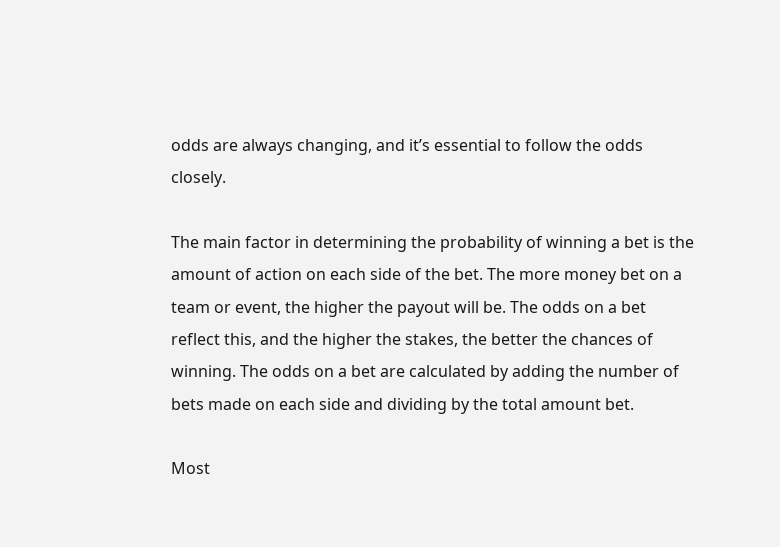odds are always changing, and it’s essential to follow the odds closely.

The main factor in determining the probability of winning a bet is the amount of action on each side of the bet. The more money bet on a team or event, the higher the payout will be. The odds on a bet reflect this, and the higher the stakes, the better the chances of winning. The odds on a bet are calculated by adding the number of bets made on each side and dividing by the total amount bet.

Most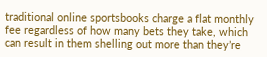traditional online sportsbooks charge a flat monthly fee regardless of how many bets they take, which can result in them shelling out more than they’re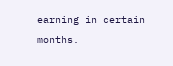earning in certain months.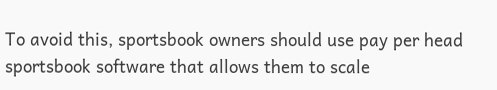To avoid this, sportsbook owners should use pay per head sportsbook software that allows them to scale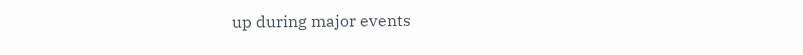up during major events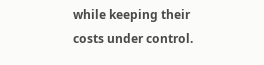while keeping their costs under control.